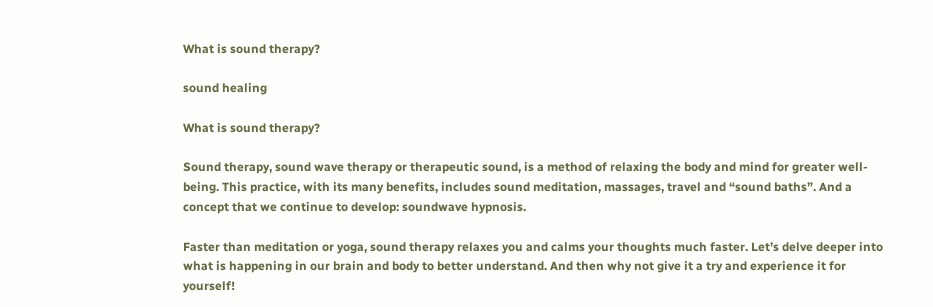What is sound therapy?

sound healing

What is sound therapy?

Sound therapy, sound wave therapy or therapeutic sound, is a method of relaxing the body and mind for greater well-being. This practice, with its many benefits, includes sound meditation, massages, travel and “sound baths”. And a concept that we continue to develop: soundwave hypnosis.

Faster than meditation or yoga, sound therapy relaxes you and calms your thoughts much faster. Let’s delve deeper into what is happening in our brain and body to better understand. And then why not give it a try and experience it for yourself!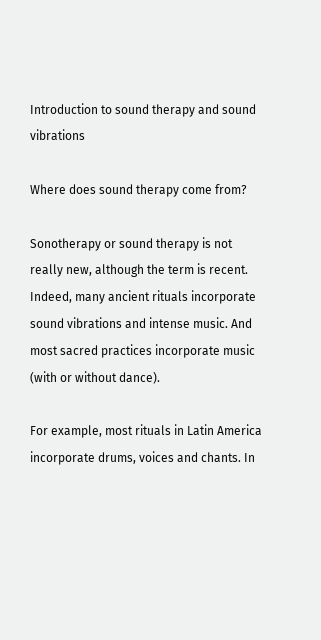Introduction to sound therapy and sound vibrations

Where does sound therapy come from?

Sonotherapy or sound therapy is not really new, although the term is recent. Indeed, many ancient rituals incorporate sound vibrations and intense music. And most sacred practices incorporate music (with or without dance).

For example, most rituals in Latin America incorporate drums, voices and chants. In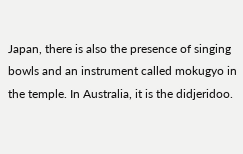Japan, there is also the presence of singing bowls and an instrument called mokugyo in the temple. In Australia, it is the didjeridoo.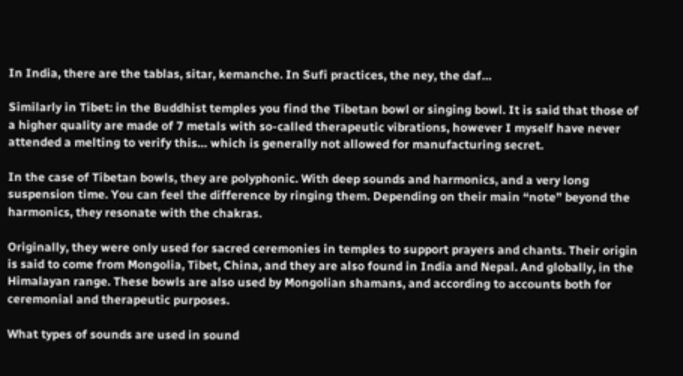In India, there are the tablas, sitar, kemanche. In Sufi practices, the ney, the daf…

Similarly in Tibet: in the Buddhist temples you find the Tibetan bowl or singing bowl. It is said that those of a higher quality are made of 7 metals with so-called therapeutic vibrations, however I myself have never attended a melting to verify this… which is generally not allowed for manufacturing secret.

In the case of Tibetan bowls, they are polyphonic. With deep sounds and harmonics, and a very long suspension time. You can feel the difference by ringing them. Depending on their main “note” beyond the harmonics, they resonate with the chakras.

Originally, they were only used for sacred ceremonies in temples to support prayers and chants. Their origin is said to come from Mongolia, Tibet, China, and they are also found in India and Nepal. And globally, in the Himalayan range. These bowls are also used by Mongolian shamans, and according to accounts both for ceremonial and therapeutic purposes.

What types of sounds are used in sound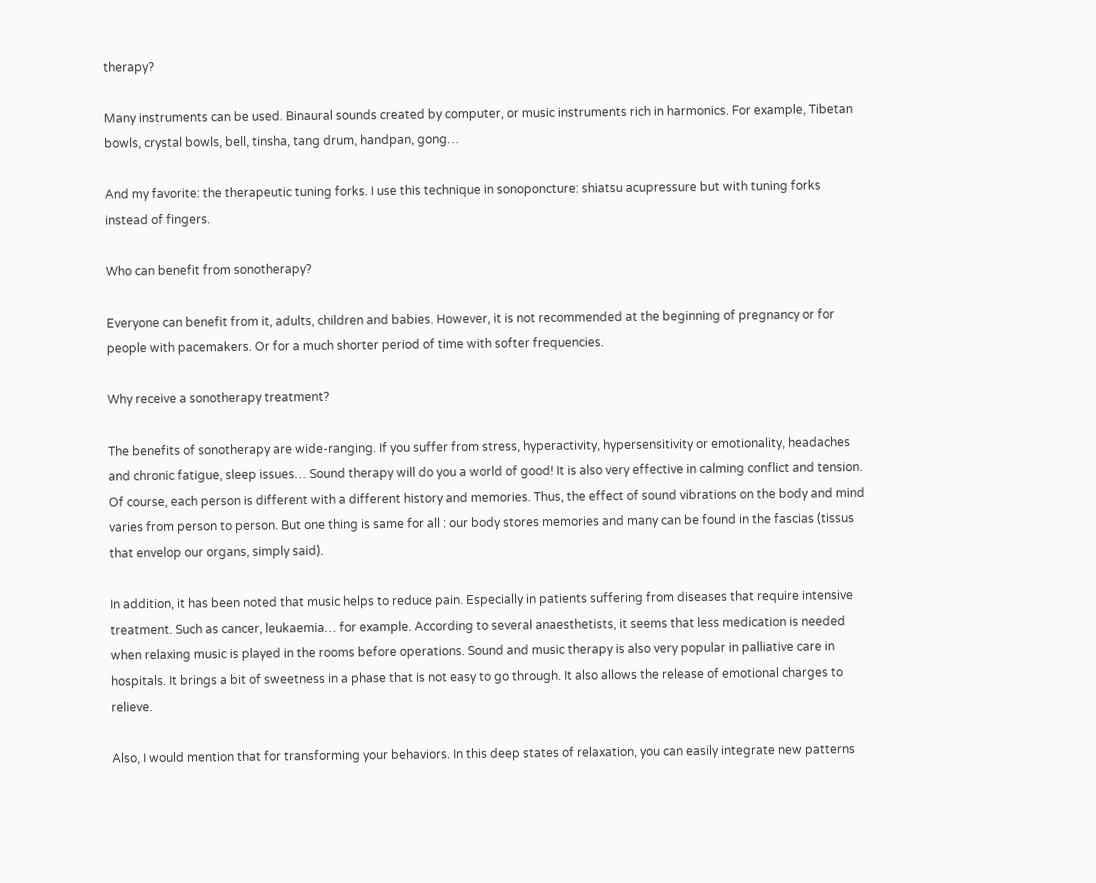therapy?

Many instruments can be used. Binaural sounds created by computer, or music instruments rich in harmonics. For example, Tibetan bowls, crystal bowls, bell, tinsha, tang drum, handpan, gong…

And my favorite: the therapeutic tuning forks. I use this technique in sonoponcture: shiatsu acupressure but with tuning forks instead of fingers.

Who can benefit from sonotherapy?

Everyone can benefit from it, adults, children and babies. However, it is not recommended at the beginning of pregnancy or for people with pacemakers. Or for a much shorter period of time with softer frequencies.

Why receive a sonotherapy treatment?

The benefits of sonotherapy are wide-ranging. If you suffer from stress, hyperactivity, hypersensitivity or emotionality, headaches and chronic fatigue, sleep issues… Sound therapy will do you a world of good! It is also very effective in calming conflict and tension. Of course, each person is different with a different history and memories. Thus, the effect of sound vibrations on the body and mind varies from person to person. But one thing is same for all : our body stores memories and many can be found in the fascias (tissus that envelop our organs, simply said).

In addition, it has been noted that music helps to reduce pain. Especially in patients suffering from diseases that require intensive treatment. Such as cancer, leukaemia… for example. According to several anaesthetists, it seems that less medication is needed when relaxing music is played in the rooms before operations. Sound and music therapy is also very popular in palliative care in hospitals. It brings a bit of sweetness in a phase that is not easy to go through. It also allows the release of emotional charges to relieve.

Also, I would mention that for transforming your behaviors. In this deep states of relaxation, you can easily integrate new patterns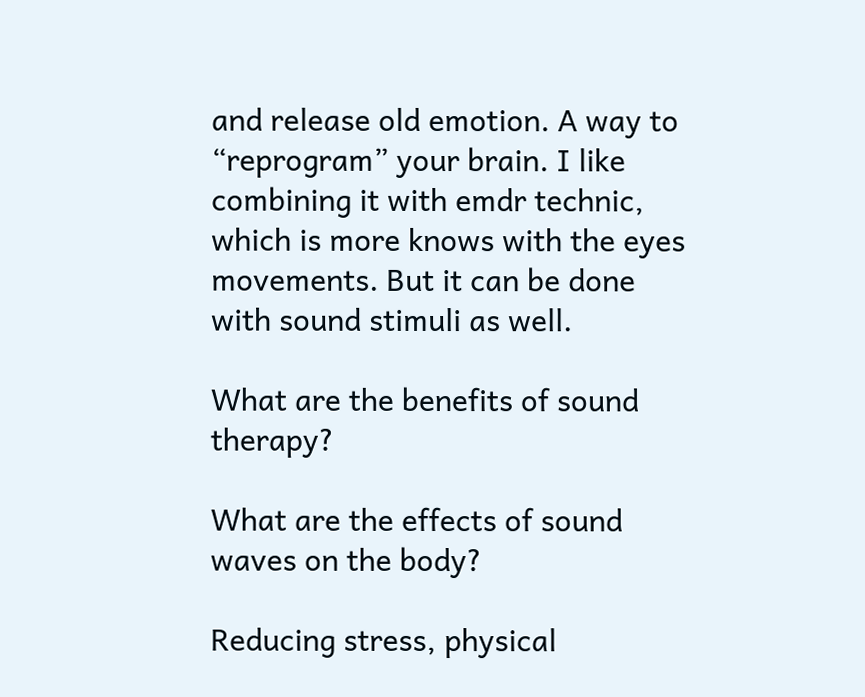and release old emotion. A way to “reprogram” your brain. I like combining it with emdr technic, which is more knows with the eyes movements. But it can be done with sound stimuli as well.

What are the benefits of sound therapy?

What are the effects of sound waves on the body?

Reducing stress, physical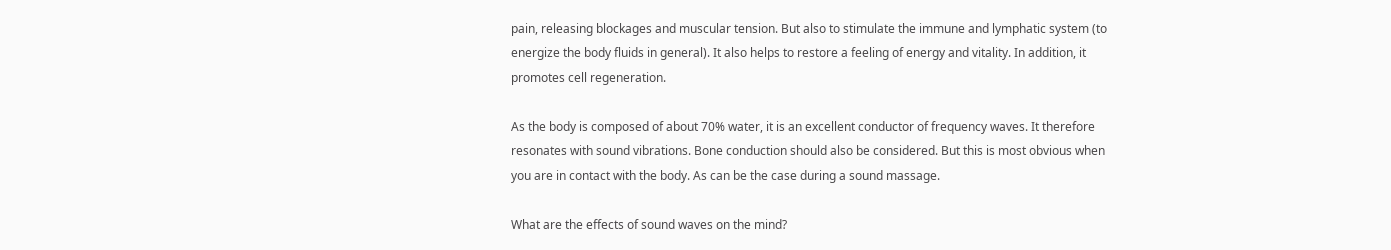pain, releasing blockages and muscular tension. But also to stimulate the immune and lymphatic system (to energize the body fluids in general). It also helps to restore a feeling of energy and vitality. In addition, it promotes cell regeneration.

As the body is composed of about 70% water, it is an excellent conductor of frequency waves. It therefore resonates with sound vibrations. Bone conduction should also be considered. But this is most obvious when you are in contact with the body. As can be the case during a sound massage.

What are the effects of sound waves on the mind?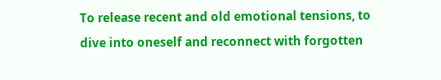To release recent and old emotional tensions, to dive into oneself and reconnect with forgotten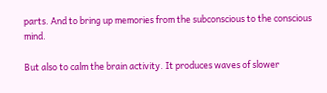parts. And to bring up memories from the subconscious to the conscious mind.

But also to calm the brain activity. It produces waves of slower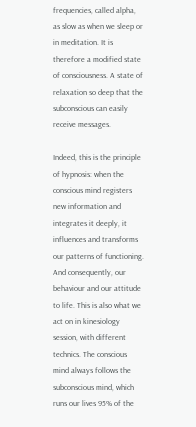frequencies, called alpha, as slow as when we sleep or in meditation. It is therefore a modified state of consciousness. A state of relaxation so deep that the subconscious can easily receive messages.

Indeed, this is the principle of hypnosis: when the conscious mind registers new information and integrates it deeply, it influences and transforms our patterns of functioning. And consequently, our behaviour and our attitude to life. This is also what we act on in kinesiology session, with different technics. The conscious mind always follows the subconscious mind, which runs our lives 95% of the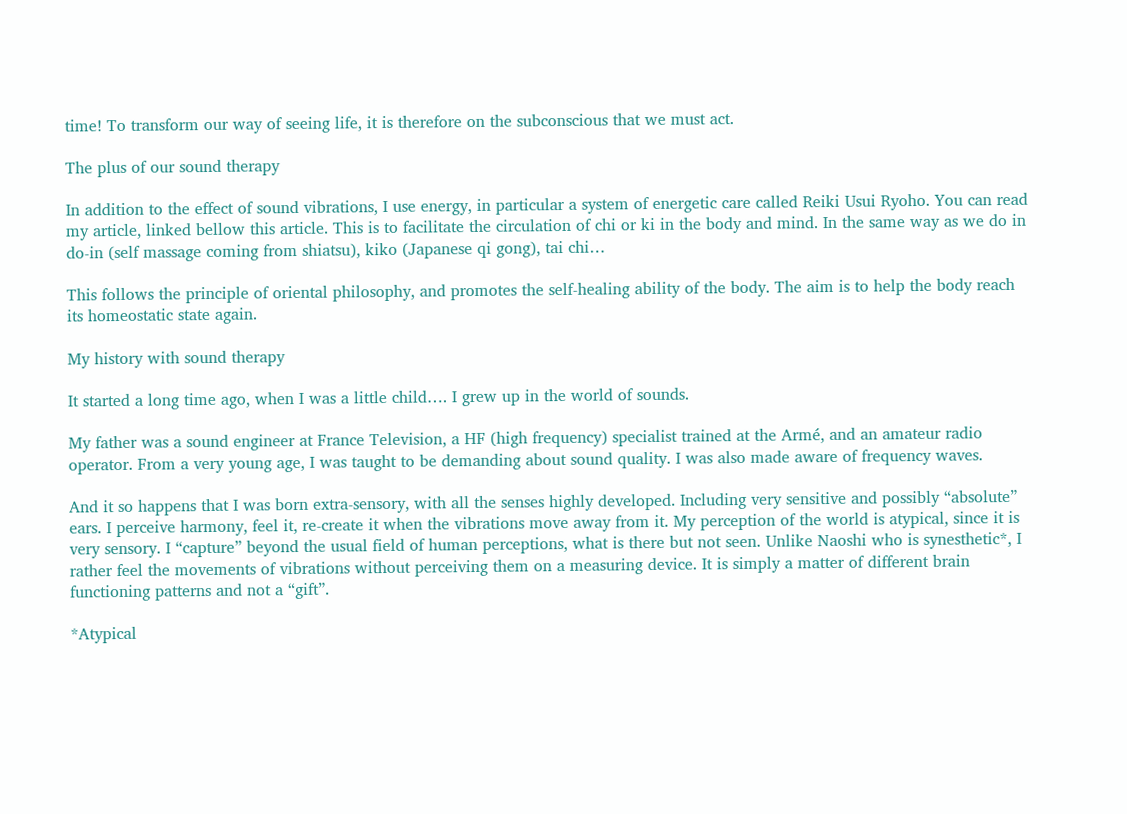time! To transform our way of seeing life, it is therefore on the subconscious that we must act.

The plus of our sound therapy

In addition to the effect of sound vibrations, I use energy, in particular a system of energetic care called Reiki Usui Ryoho. You can read my article, linked bellow this article. This is to facilitate the circulation of chi or ki in the body and mind. In the same way as we do in do-in (self massage coming from shiatsu), kiko (Japanese qi gong), tai chi…

This follows the principle of oriental philosophy, and promotes the self-healing ability of the body. The aim is to help the body reach its homeostatic state again.

My history with sound therapy

It started a long time ago, when I was a little child…. I grew up in the world of sounds.

My father was a sound engineer at France Television, a HF (high frequency) specialist trained at the Armé, and an amateur radio operator. From a very young age, I was taught to be demanding about sound quality. I was also made aware of frequency waves.

And it so happens that I was born extra-sensory, with all the senses highly developed. Including very sensitive and possibly “absolute” ears. I perceive harmony, feel it, re-create it when the vibrations move away from it. My perception of the world is atypical, since it is very sensory. I “capture” beyond the usual field of human perceptions, what is there but not seen. Unlike Naoshi who is synesthetic*, I rather feel the movements of vibrations without perceiving them on a measuring device. It is simply a matter of different brain functioning patterns and not a “gift”.

*Atypical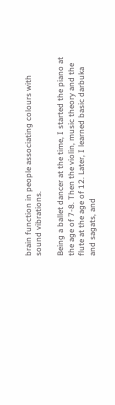brain function in people associating colours with sound vibrations.

Being a ballet dancer at the time, I started the piano at the age of 7-8. Then the violin, music theory and the flute at the age of 12. Later, I learned basic darbuka and sagats, and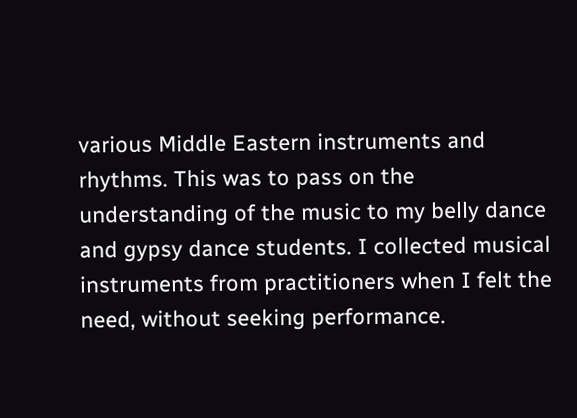various Middle Eastern instruments and rhythms. This was to pass on the understanding of the music to my belly dance and gypsy dance students. I collected musical instruments from practitioners when I felt the need, without seeking performance.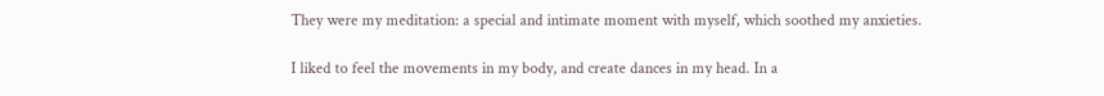They were my meditation: a special and intimate moment with myself, which soothed my anxieties.

I liked to feel the movements in my body, and create dances in my head. In a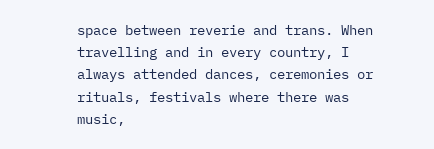space between reverie and trans. When travelling and in every country, I always attended dances, ceremonies or rituals, festivals where there was music,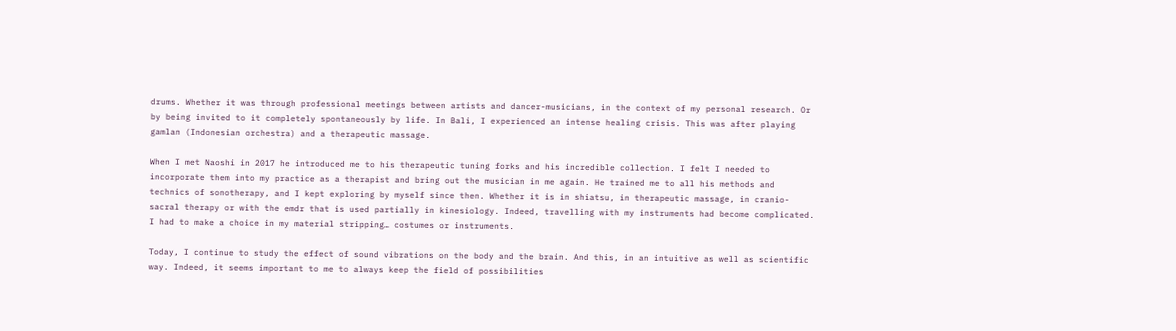drums. Whether it was through professional meetings between artists and dancer-musicians, in the context of my personal research. Or by being invited to it completely spontaneously by life. In Bali, I experienced an intense healing crisis. This was after playing gamlan (Indonesian orchestra) and a therapeutic massage.

When I met Naoshi in 2017 he introduced me to his therapeutic tuning forks and his incredible collection. I felt I needed to incorporate them into my practice as a therapist and bring out the musician in me again. He trained me to all his methods and technics of sonotherapy, and I kept exploring by myself since then. Whether it is in shiatsu, in therapeutic massage, in cranio-sacral therapy or with the emdr that is used partially in kinesiology. Indeed, travelling with my instruments had become complicated. I had to make a choice in my material stripping… costumes or instruments.

Today, I continue to study the effect of sound vibrations on the body and the brain. And this, in an intuitive as well as scientific way. Indeed, it seems important to me to always keep the field of possibilities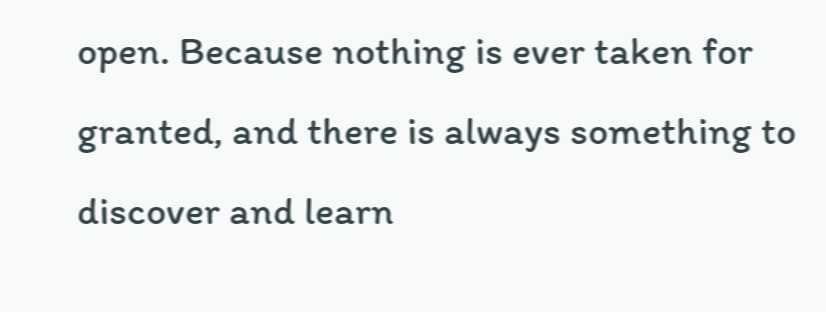open. Because nothing is ever taken for granted, and there is always something to discover and learn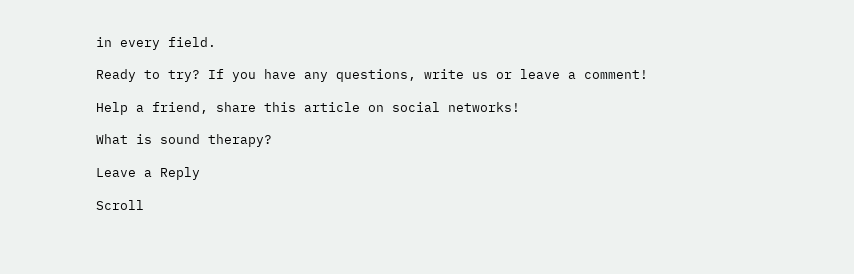in every field.

Ready to try? If you have any questions, write us or leave a comment!

Help a friend, share this article on social networks!

What is sound therapy?

Leave a Reply

Scroll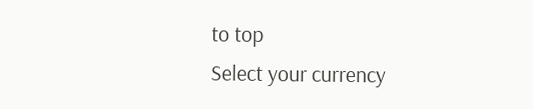to top
Select your currency